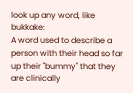look up any word, like bukkake:
A word used to describe a person with their head so far up their "bummy" that they are clinically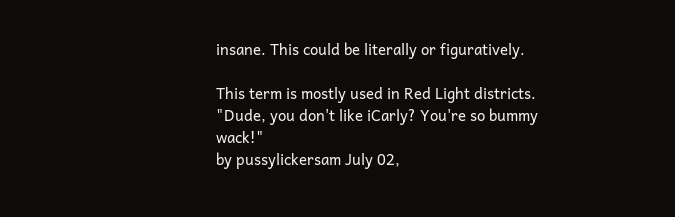insane. This could be literally or figuratively.

This term is mostly used in Red Light districts.
"Dude, you don't like iCarly? You're so bummy wack!"
by pussylickersam July 02,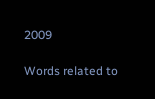2009

Words related to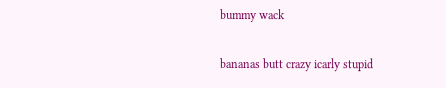bummy wack

bananas butt crazy icarly stupid